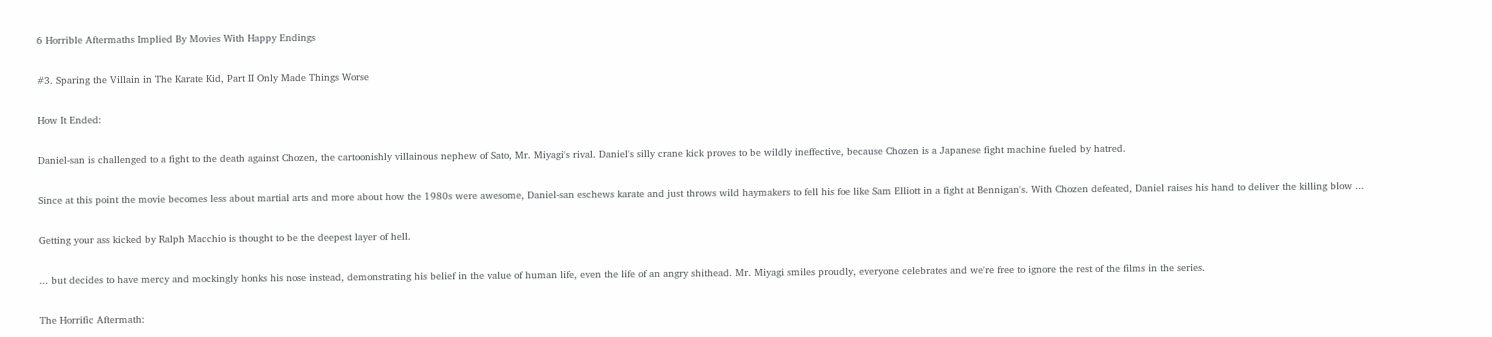6 Horrible Aftermaths Implied By Movies With Happy Endings

#3. Sparing the Villain in The Karate Kid, Part II Only Made Things Worse

How It Ended:

Daniel-san is challenged to a fight to the death against Chozen, the cartoonishly villainous nephew of Sato, Mr. Miyagi's rival. Daniel's silly crane kick proves to be wildly ineffective, because Chozen is a Japanese fight machine fueled by hatred.

Since at this point the movie becomes less about martial arts and more about how the 1980s were awesome, Daniel-san eschews karate and just throws wild haymakers to fell his foe like Sam Elliott in a fight at Bennigan's. With Chozen defeated, Daniel raises his hand to deliver the killing blow ...

Getting your ass kicked by Ralph Macchio is thought to be the deepest layer of hell.

... but decides to have mercy and mockingly honks his nose instead, demonstrating his belief in the value of human life, even the life of an angry shithead. Mr. Miyagi smiles proudly, everyone celebrates and we're free to ignore the rest of the films in the series.

The Horrific Aftermath: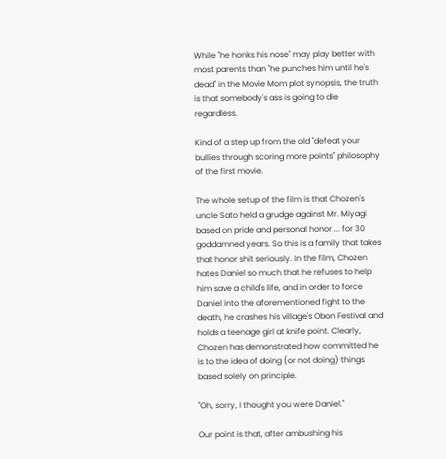While "he honks his nose" may play better with most parents than "he punches him until he's dead" in the Movie Mom plot synopsis, the truth is that somebody's ass is going to die regardless.

Kind of a step up from the old "defeat your bullies through scoring more points" philosophy of the first movie.

The whole setup of the film is that Chozen's uncle Sato held a grudge against Mr. Miyagi based on pride and personal honor ... for 30 goddamned years. So this is a family that takes that honor shit seriously. In the film, Chozen hates Daniel so much that he refuses to help him save a child's life, and in order to force Daniel into the aforementioned fight to the death, he crashes his village's Obon Festival and holds a teenage girl at knife point. Clearly, Chozen has demonstrated how committed he is to the idea of doing (or not doing) things based solely on principle.

"Oh, sorry, I thought you were Daniel."

Our point is that, after ambushing his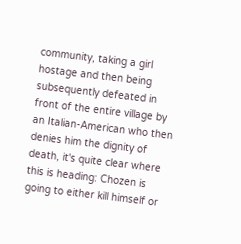community, taking a girl hostage and then being subsequently defeated in front of the entire village by an Italian-American who then denies him the dignity of death, it's quite clear where this is heading: Chozen is going to either kill himself or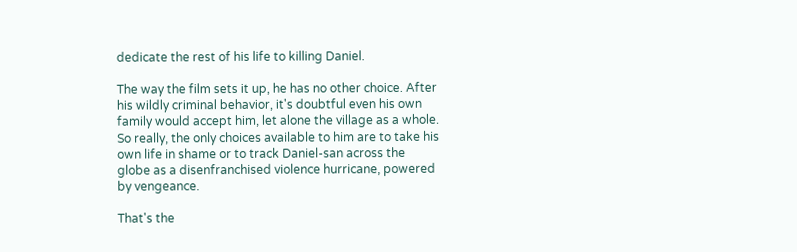dedicate the rest of his life to killing Daniel.

The way the film sets it up, he has no other choice. After his wildly criminal behavior, it's doubtful even his own family would accept him, let alone the village as a whole. So really, the only choices available to him are to take his own life in shame or to track Daniel-san across the globe as a disenfranchised violence hurricane, powered by vengeance.

That's the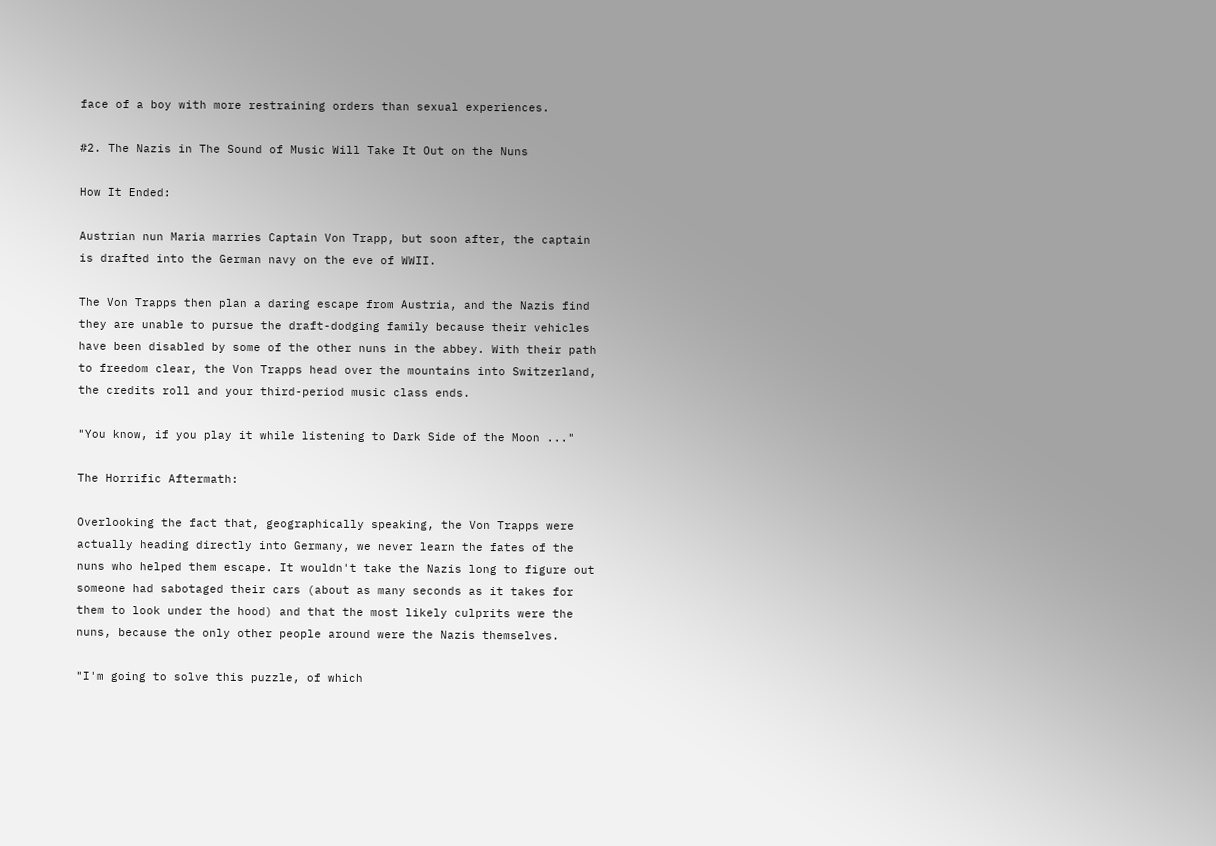face of a boy with more restraining orders than sexual experiences.

#2. The Nazis in The Sound of Music Will Take It Out on the Nuns

How It Ended:

Austrian nun Maria marries Captain Von Trapp, but soon after, the captain is drafted into the German navy on the eve of WWII.

The Von Trapps then plan a daring escape from Austria, and the Nazis find they are unable to pursue the draft-dodging family because their vehicles have been disabled by some of the other nuns in the abbey. With their path to freedom clear, the Von Trapps head over the mountains into Switzerland, the credits roll and your third-period music class ends.

"You know, if you play it while listening to Dark Side of the Moon ..."

The Horrific Aftermath:

Overlooking the fact that, geographically speaking, the Von Trapps were actually heading directly into Germany, we never learn the fates of the nuns who helped them escape. It wouldn't take the Nazis long to figure out someone had sabotaged their cars (about as many seconds as it takes for them to look under the hood) and that the most likely culprits were the nuns, because the only other people around were the Nazis themselves.

"I'm going to solve this puzzle, of which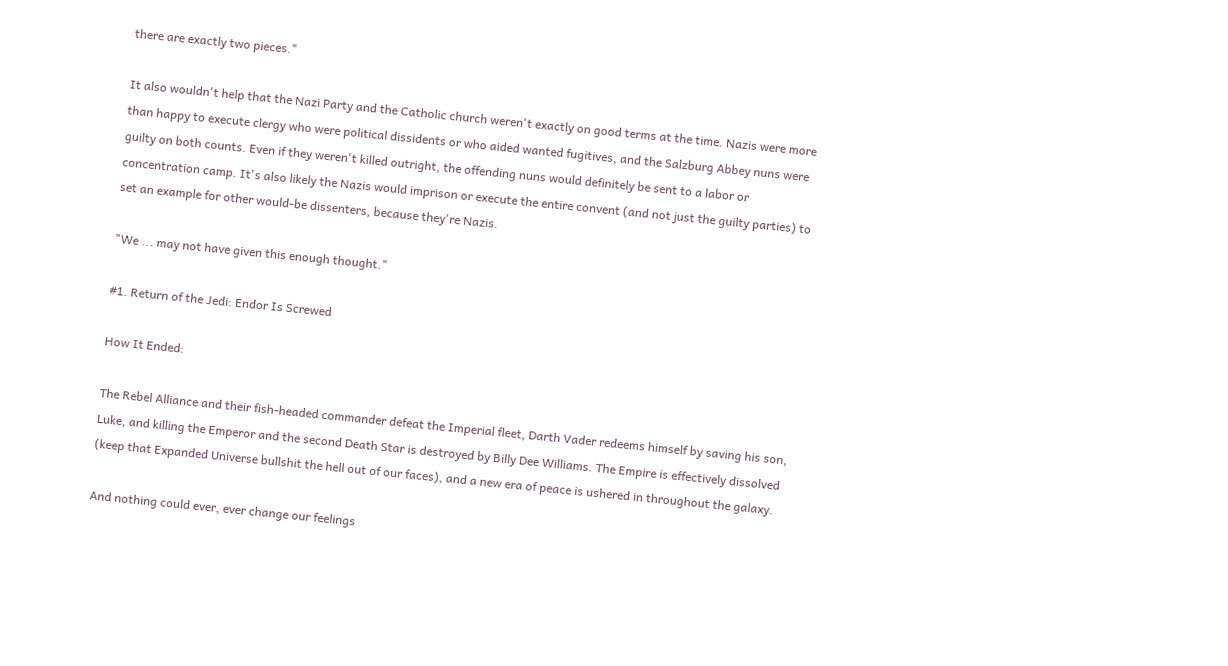there are exactly two pieces."

It also wouldn't help that the Nazi Party and the Catholic church weren't exactly on good terms at the time. Nazis were more than happy to execute clergy who were political dissidents or who aided wanted fugitives, and the Salzburg Abbey nuns were guilty on both counts. Even if they weren't killed outright, the offending nuns would definitely be sent to a labor or concentration camp. It's also likely the Nazis would imprison or execute the entire convent (and not just the guilty parties) to set an example for other would-be dissenters, because they're Nazis.

"We ... may not have given this enough thought."

#1. Return of the Jedi: Endor Is Screwed

How It Ended:

The Rebel Alliance and their fish-headed commander defeat the Imperial fleet, Darth Vader redeems himself by saving his son, Luke, and killing the Emperor and the second Death Star is destroyed by Billy Dee Williams. The Empire is effectively dissolved (keep that Expanded Universe bullshit the hell out of our faces), and a new era of peace is ushered in throughout the galaxy.

And nothing could ever, ever change our feelings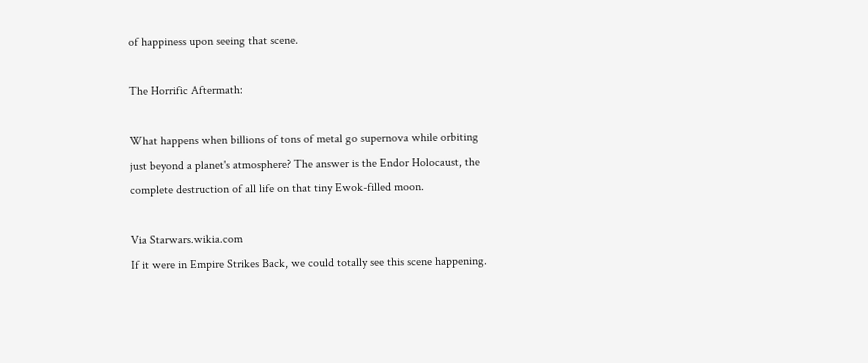of happiness upon seeing that scene.

The Horrific Aftermath:

What happens when billions of tons of metal go supernova while orbiting just beyond a planet's atmosphere? The answer is the Endor Holocaust, the complete destruction of all life on that tiny Ewok-filled moon.

Via Starwars.wikia.com
If it were in Empire Strikes Back, we could totally see this scene happening.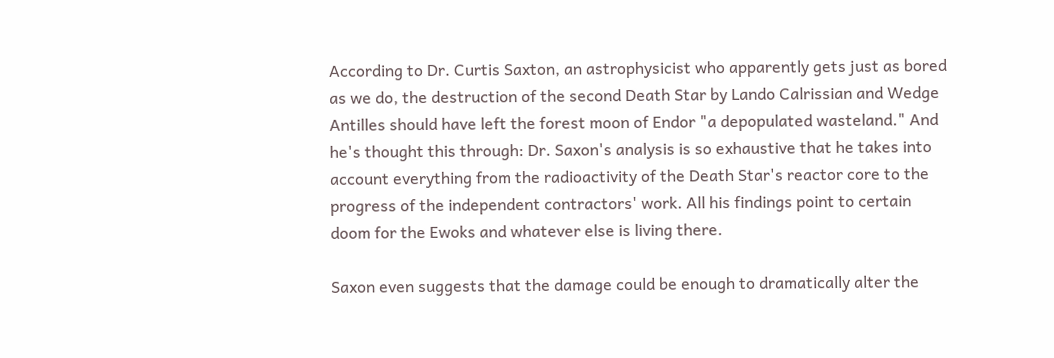According to Dr. Curtis Saxton, an astrophysicist who apparently gets just as bored as we do, the destruction of the second Death Star by Lando Calrissian and Wedge Antilles should have left the forest moon of Endor "a depopulated wasteland." And he's thought this through: Dr. Saxon's analysis is so exhaustive that he takes into account everything from the radioactivity of the Death Star's reactor core to the progress of the independent contractors' work. All his findings point to certain doom for the Ewoks and whatever else is living there.

Saxon even suggests that the damage could be enough to dramatically alter the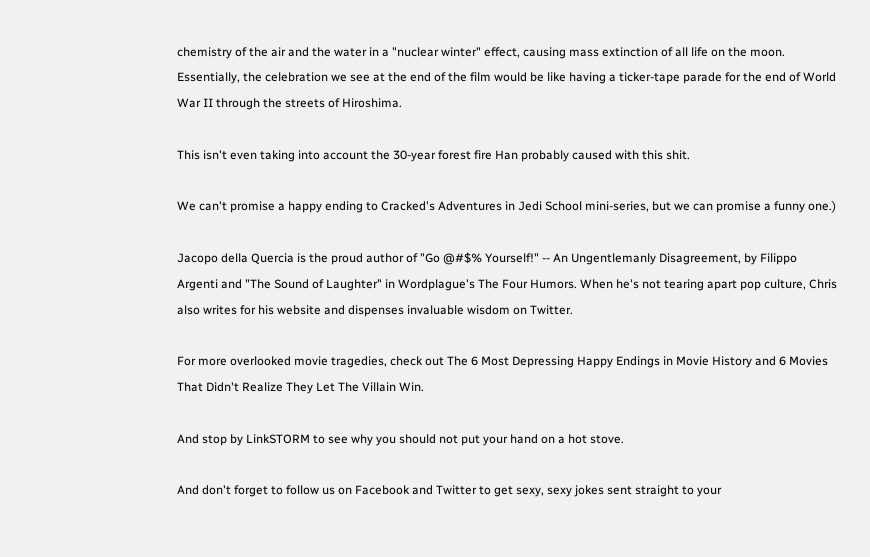chemistry of the air and the water in a "nuclear winter" effect, causing mass extinction of all life on the moon. Essentially, the celebration we see at the end of the film would be like having a ticker-tape parade for the end of World War II through the streets of Hiroshima.

This isn't even taking into account the 30-year forest fire Han probably caused with this shit.

We can't promise a happy ending to Cracked's Adventures in Jedi School mini-series, but we can promise a funny one.)

Jacopo della Quercia is the proud author of "Go @#$% Yourself!" -- An Ungentlemanly Disagreement, by Filippo Argenti and "The Sound of Laughter" in Wordplague's The Four Humors. When he's not tearing apart pop culture, Chris also writes for his website and dispenses invaluable wisdom on Twitter.

For more overlooked movie tragedies, check out The 6 Most Depressing Happy Endings in Movie History and 6 Movies That Didn't Realize They Let The Villain Win.

And stop by LinkSTORM to see why you should not put your hand on a hot stove.

And don't forget to follow us on Facebook and Twitter to get sexy, sexy jokes sent straight to your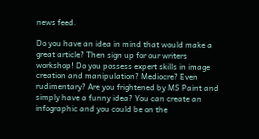news feed.

Do you have an idea in mind that would make a great article? Then sign up for our writers workshop! Do you possess expert skills in image creation and manipulation? Mediocre? Even rudimentary? Are you frightened by MS Paint and simply have a funny idea? You can create an infographic and you could be on the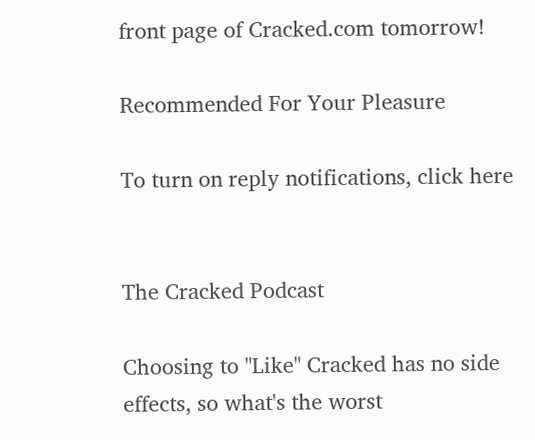front page of Cracked.com tomorrow!

Recommended For Your Pleasure

To turn on reply notifications, click here


The Cracked Podcast

Choosing to "Like" Cracked has no side effects, so what's the worst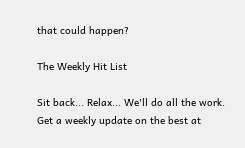that could happen?

The Weekly Hit List

Sit back... Relax... We'll do all the work.
Get a weekly update on the best at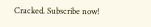Cracked. Subscribe now!